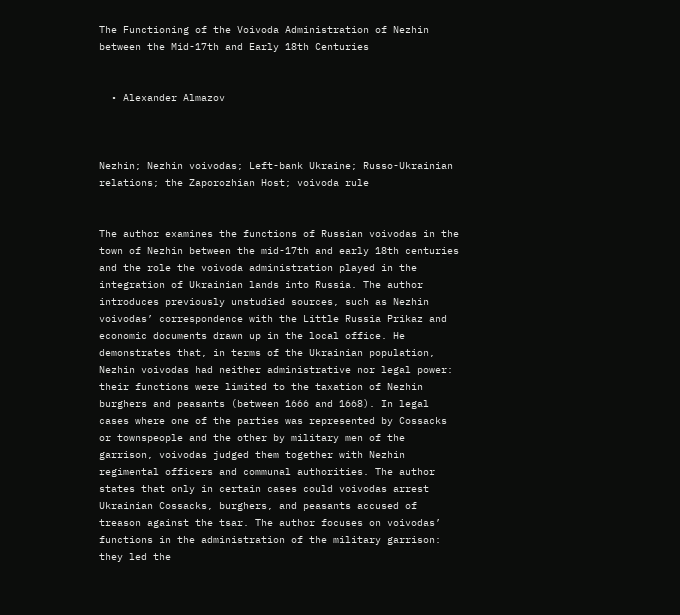The Functioning of the Voivoda Administration of Nezhin between the Mid-17th and Early 18th Centuries


  • Alexander Almazov



Nezhin; Nezhin voivodas; Left-bank Ukraine; Russo-Ukrainian relations; the Zaporozhian Host; voivoda rule


The author examines the functions of Russian voivodas in the town of Nezhin between the mid-17th and early 18th centuries and the role the voivoda administration played in the integration of Ukrainian lands into Russia. The author introduces previously unstudied sources, such as Nezhin voivodas’ correspondence with the Little Russia Prikaz and economic documents drawn up in the local office. He demonstrates that, in terms of the Ukrainian population, Nezhin voivodas had neither administrative nor legal power: their functions were limited to the taxation of Nezhin burghers and peasants (between 1666 and 1668). In legal cases where one of the parties was represented by Cossacks or townspeople and the other by military men of the garrison, voivodas judged them together with Nezhin regimental officers and communal authorities. The author states that only in certain cases could voivodas arrest Ukrainian Cossacks, burghers, and peasants accused of treason against the tsar. The author focuses on voivodas’ functions in the administration of the military garrison: they led the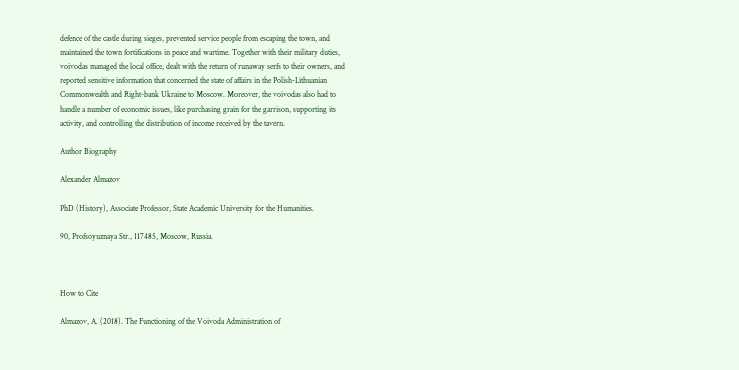defence of the castle during sieges, prevented service people from escaping the town, and maintained the town fortifications in peace and wartime. Together with their military duties, voivodas managed the local office, dealt with the return of runaway serfs to their owners, and reported sensitive information that concerned the state of affairs in the Polish-Lithuanian Commonwealth and Right-bank Ukraine to Moscow. Moreover, the voivodas also had to handle a number of economic issues, like purchasing grain for the garrison, supporting its activity, and controlling the distribution of income received by the tavern.

Author Biography

Alexander Almazov

PhD (History), Associate Professor, State Academic University for the Humanities.

90, Profsoyuznaya Str., 117485, Moscow, Russia.



How to Cite

Almazov, A. (2018). The Functioning of the Voivoda Administration of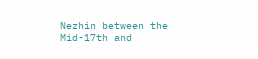Nezhin between the Mid-17th and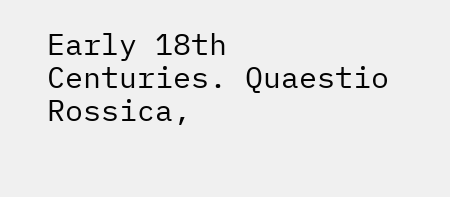Early 18th Centuries. Quaestio Rossica,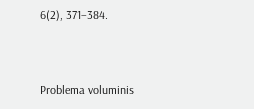6(2), 371–384.



Problema voluminis